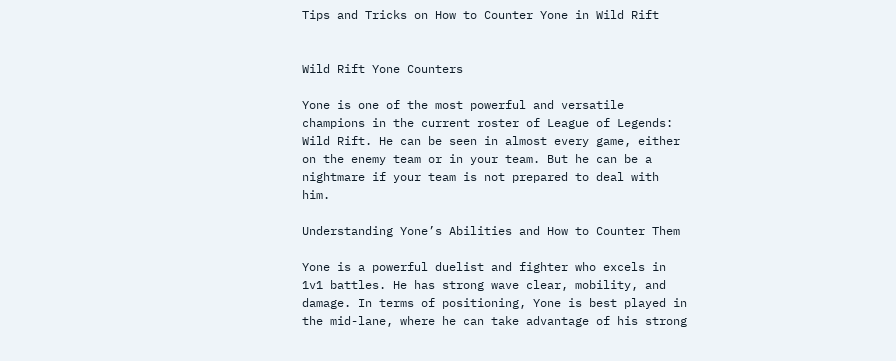Tips and Tricks on How to Counter Yone in Wild Rift


Wild Rift Yone Counters

Yone is one of the most powerful and versatile champions in the current roster of League of Legends: Wild Rift. He can be seen in almost every game, either on the enemy team or in your team. But he can be a nightmare if your team is not prepared to deal with him.

Understanding Yone’s Abilities and How to Counter Them

Yone is a powerful duelist and fighter who excels in 1v1 battles. He has strong wave clear, mobility, and damage. In terms of positioning, Yone is best played in the mid-lane, where he can take advantage of his strong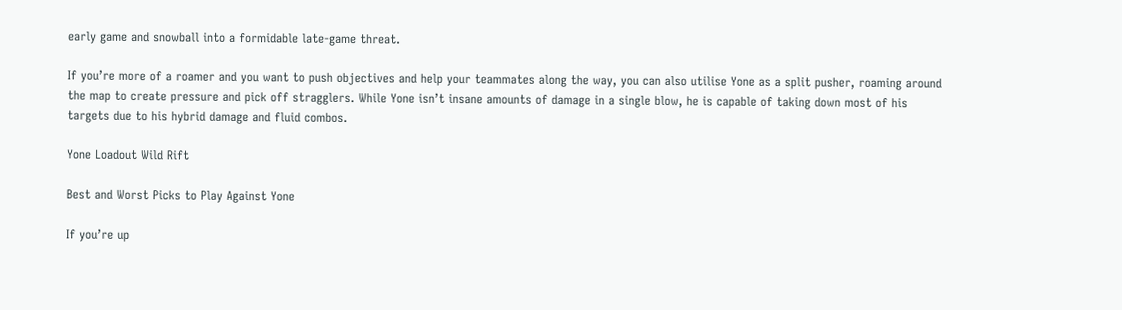early game and snowball into a formidable late-game threat.

If you’re more of a roamer and you want to push objectives and help your teammates along the way, you can also utilise Yone as a split pusher, roaming around the map to create pressure and pick off stragglers. While Yone isn’t insane amounts of damage in a single blow, he is capable of taking down most of his targets due to his hybrid damage and fluid combos.

Yone Loadout Wild Rift

Best and Worst Picks to Play Against Yone

If you’re up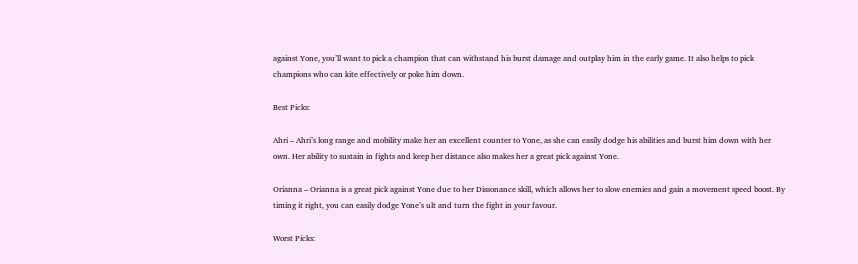against Yone, you’ll want to pick a champion that can withstand his burst damage and outplay him in the early game. It also helps to pick champions who can kite effectively or poke him down.

Best Picks:

Ahri – Ahri’s long range and mobility make her an excellent counter to Yone, as she can easily dodge his abilities and burst him down with her own. Her ability to sustain in fights and keep her distance also makes her a great pick against Yone.

Orianna – Orianna is a great pick against Yone due to her Dissonance skill, which allows her to slow enemies and gain a movement speed boost. By timing it right, you can easily dodge Yone’s ult and turn the fight in your favour.

Worst Picks: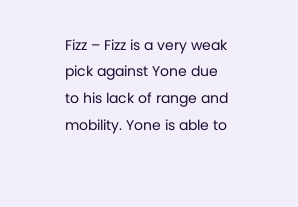Fizz – Fizz is a very weak pick against Yone due to his lack of range and mobility. Yone is able to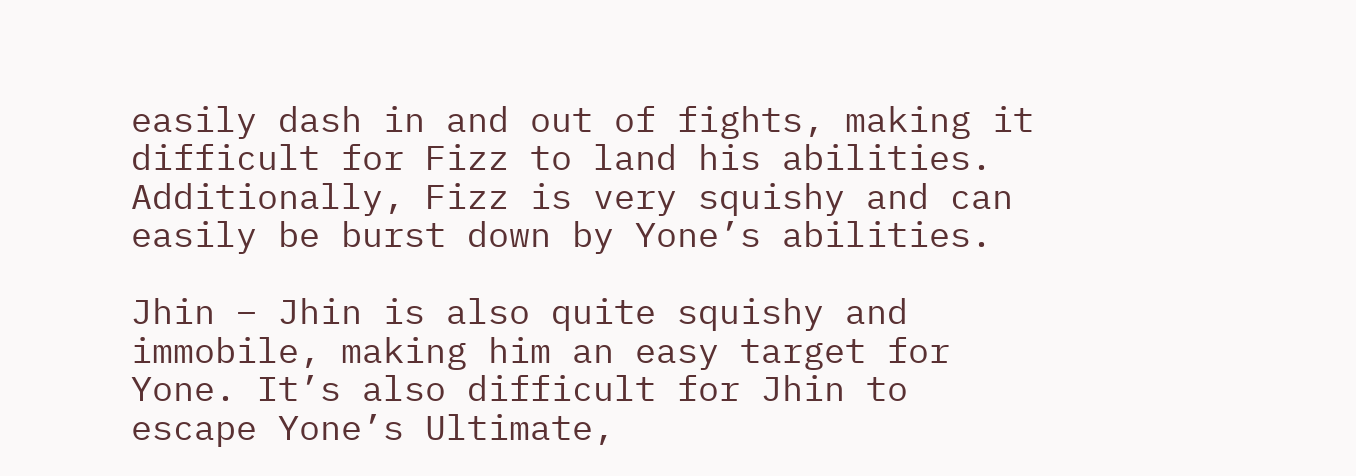easily dash in and out of fights, making it difficult for Fizz to land his abilities. Additionally, Fizz is very squishy and can easily be burst down by Yone’s abilities.

Jhin – Jhin is also quite squishy and immobile, making him an easy target for Yone. It’s also difficult for Jhin to escape Yone’s Ultimate,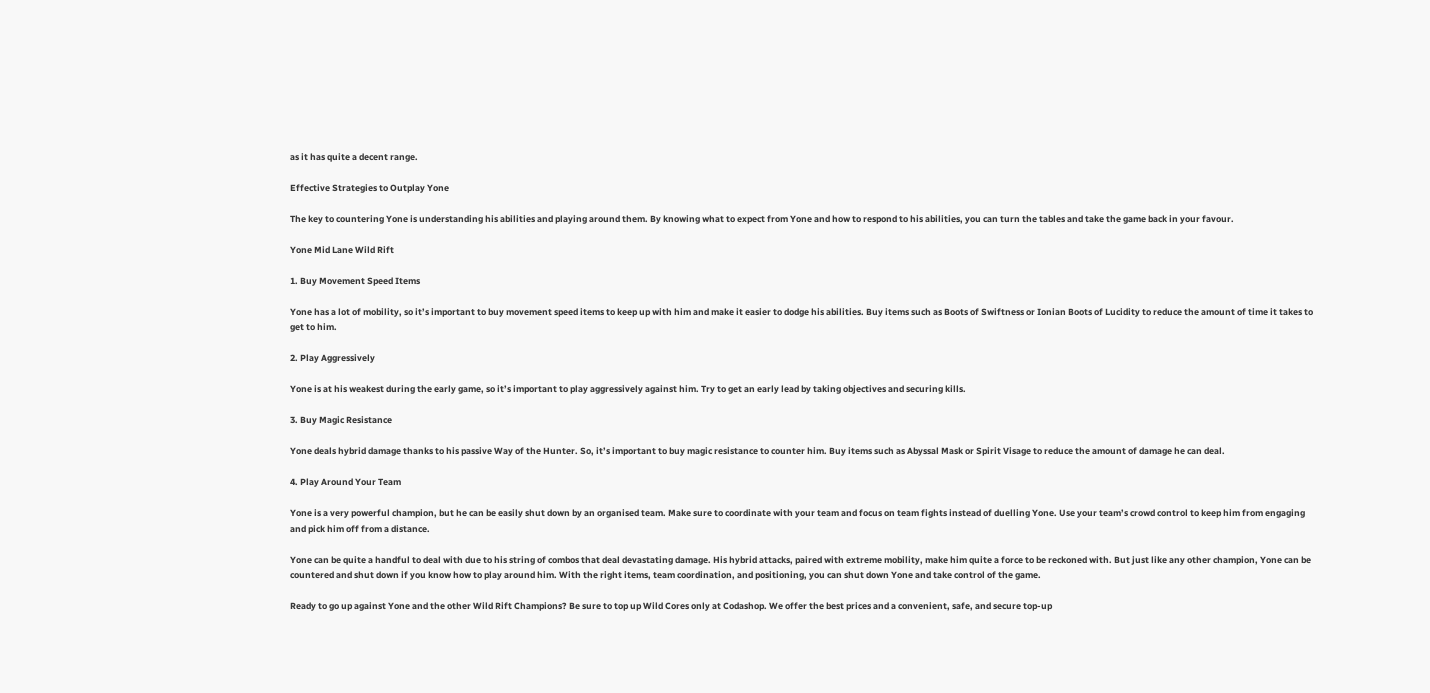as it has quite a decent range.

Effective Strategies to Outplay Yone

The key to countering Yone is understanding his abilities and playing around them. By knowing what to expect from Yone and how to respond to his abilities, you can turn the tables and take the game back in your favour.

Yone Mid Lane Wild Rift

1. Buy Movement Speed Items

Yone has a lot of mobility, so it’s important to buy movement speed items to keep up with him and make it easier to dodge his abilities. Buy items such as Boots of Swiftness or Ionian Boots of Lucidity to reduce the amount of time it takes to get to him.

2. Play Aggressively

Yone is at his weakest during the early game, so it’s important to play aggressively against him. Try to get an early lead by taking objectives and securing kills.

3. Buy Magic Resistance

Yone deals hybrid damage thanks to his passive Way of the Hunter. So, it’s important to buy magic resistance to counter him. Buy items such as Abyssal Mask or Spirit Visage to reduce the amount of damage he can deal.

4. Play Around Your Team

Yone is a very powerful champion, but he can be easily shut down by an organised team. Make sure to coordinate with your team and focus on team fights instead of duelling Yone. Use your team’s crowd control to keep him from engaging and pick him off from a distance.

Yone can be quite a handful to deal with due to his string of combos that deal devastating damage. His hybrid attacks, paired with extreme mobility, make him quite a force to be reckoned with. But just like any other champion, Yone can be countered and shut down if you know how to play around him. With the right items, team coordination, and positioning, you can shut down Yone and take control of the game.

Ready to go up against Yone and the other Wild Rift Champions? Be sure to top up Wild Cores only at Codashop. We offer the best prices and a convenient, safe, and secure top-up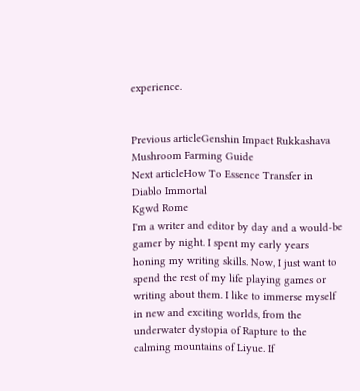experience.


Previous articleGenshin Impact Rukkashava Mushroom Farming Guide
Next articleHow To Essence Transfer in Diablo Immortal
Kgwd Rome
I'm a writer and editor by day and a would-be gamer by night. I spent my early years honing my writing skills. Now, I just want to spend the rest of my life playing games or writing about them. I like to immerse myself in new and exciting worlds, from the underwater dystopia of Rapture to the calming mountains of Liyue. If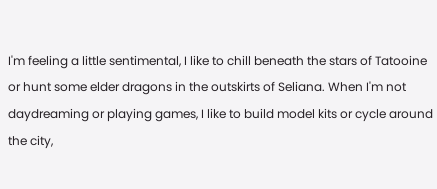I'm feeling a little sentimental, I like to chill beneath the stars of Tatooine or hunt some elder dragons in the outskirts of Seliana. When I'm not daydreaming or playing games, I like to build model kits or cycle around the city,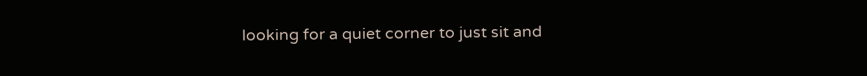looking for a quiet corner to just sit and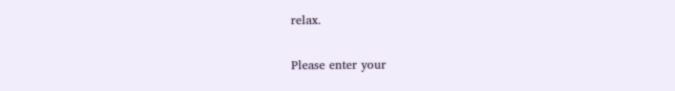relax.


Please enter your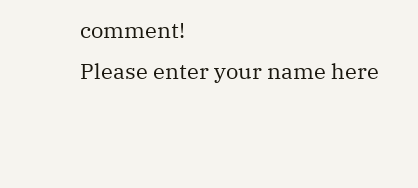comment!
Please enter your name here